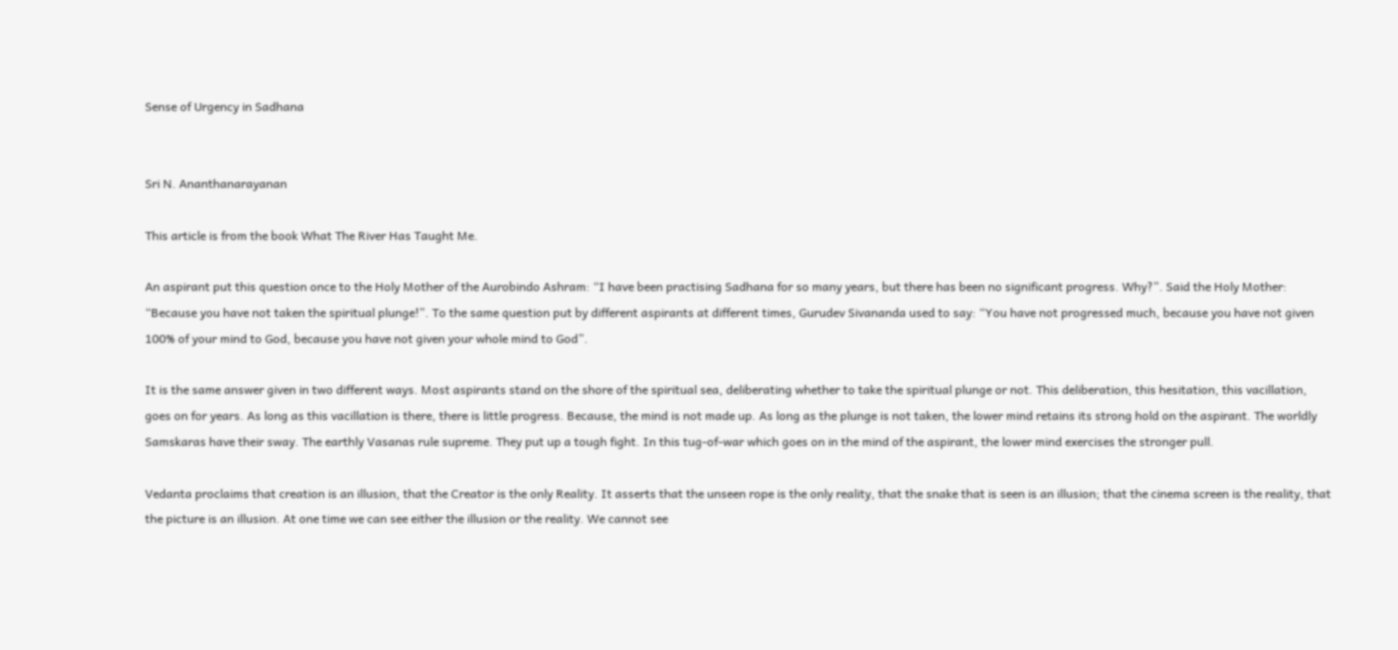Sense of Urgency in Sadhana


Sri N. Ananthanarayanan

This article is from the book What The River Has Taught Me.

An aspirant put this question once to the Holy Mother of the Aurobindo Ashram: “I have been practising Sadhana for so many years, but there has been no significant progress. Why?”. Said the Holy Mother: “Because you have not taken the spiritual plunge!”. To the same question put by different aspirants at different times, Gurudev Sivananda used to say: “You have not progressed much, because you have not given 100% of your mind to God, because you have not given your whole mind to God”.

It is the same answer given in two different ways. Most aspirants stand on the shore of the spiritual sea, deliberating whether to take the spiritual plunge or not. This deliberation, this hesitation, this vacillation, goes on for years. As long as this vacillation is there, there is little progress. Because, the mind is not made up. As long as the plunge is not taken, the lower mind retains its strong hold on the aspirant. The worldly Samskaras have their sway. The earthly Vasanas rule supreme. They put up a tough fight. In this tug-of-war which goes on in the mind of the aspirant, the lower mind exercises the stronger pull.

Vedanta proclaims that creation is an illusion, that the Creator is the only Reality. It asserts that the unseen rope is the only reality, that the snake that is seen is an illusion; that the cinema screen is the reality, that the picture is an illusion. At one time we can see either the illusion or the reality. We cannot see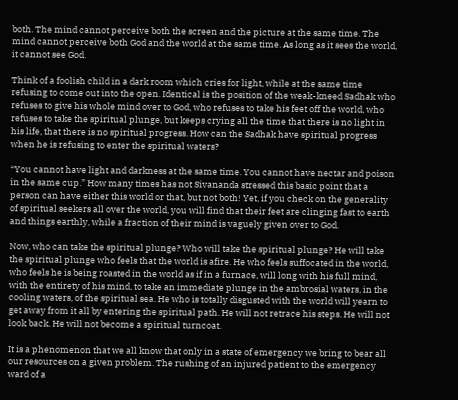both. The mind cannot perceive both the screen and the picture at the same time. The mind cannot perceive both God and the world at the same time. As long as it sees the world, it cannot see God.

Think of a foolish child in a dark room which cries for light, while at the same time refusing to come out into the open. Identical is the position of the weak-kneed Sadhak who refuses to give his whole mind over to God, who refuses to take his feet off the world, who refuses to take the spiritual plunge, but keeps crying all the time that there is no light in his life, that there is no spiritual progress. How can the Sadhak have spiritual progress when he is refusing to enter the spiritual waters?

“You cannot have light and darkness at the same time. You cannot have nectar and poison in the same cup.” How many times has not Sivananda stressed this basic point that a person can have either this world or that, but not both! Yet, if you check on the generality of spiritual seekers all over the world, you will find that their feet are clinging fast to earth and things earthly, while a fraction of their mind is vaguely given over to God.

Now, who can take the spiritual plunge? Who will take the spiritual plunge? He will take the spiritual plunge who feels that the world is afire. He who feels suffocated in the world, who feels he is being roasted in the world as if in a furnace, will long with his full mind, with the entirety of his mind, to take an immediate plunge in the ambrosial waters, in the cooling waters, of the spiritual sea. He who is totally disgusted with the world will yearn to get away from it all by entering the spiritual path. He will not retrace his steps. He will not look back. He will not become a spiritual turncoat.

It is a phenomenon that we all know that only in a state of emergency we bring to bear all our resources on a given problem. The rushing of an injured patient to the emergency ward of a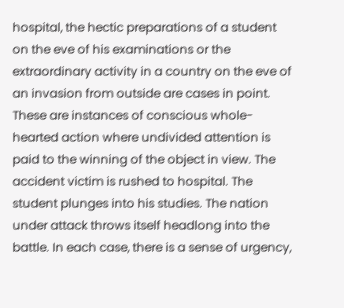hospital, the hectic preparations of a student on the eve of his examinations or the extraordinary activity in a country on the eve of an invasion from outside are cases in point. These are instances of conscious whole-hearted action where undivided attention is paid to the winning of the object in view. The accident victim is rushed to hospital. The student plunges into his studies. The nation under attack throws itself headlong into the battle. In each case, there is a sense of urgency,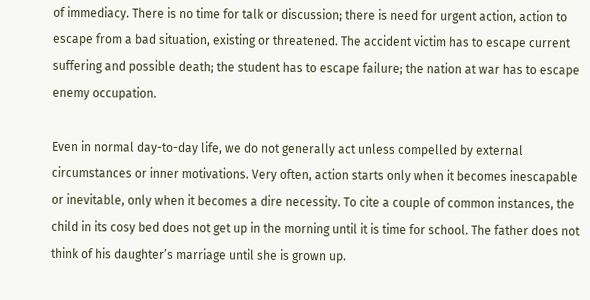of immediacy. There is no time for talk or discussion; there is need for urgent action, action to escape from a bad situation, existing or threatened. The accident victim has to escape current suffering and possible death; the student has to escape failure; the nation at war has to escape enemy occupation.

Even in normal day-to-day life, we do not generally act unless compelled by external circumstances or inner motivations. Very often, action starts only when it becomes inescapable or inevitable, only when it becomes a dire necessity. To cite a couple of common instances, the child in its cosy bed does not get up in the morning until it is time for school. The father does not think of his daughter’s marriage until she is grown up.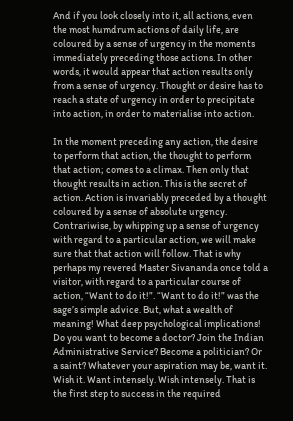And if you look closely into it, all actions, even the most humdrum actions of daily life, are coloured by a sense of urgency in the moments immediately preceding those actions. In other words, it would appear that action results only from a sense of urgency. Thought or desire has to reach a state of urgency in order to precipitate into action, in order to materialise into action.

In the moment preceding any action, the desire to perform that action, the thought to perform that action; comes to a climax. Then only that thought results in action. This is the secret of action. Action is invariably preceded by a thought coloured by a sense of absolute urgency. Contrariwise, by whipping up a sense of urgency with regard to a particular action, we will make sure that that action will follow. That is why perhaps my revered Master Sivananda once told a visitor, with regard to a particular course of action, “Want to do it!”. “Want to do it!” was the sage’s simple advice. But, what a wealth of meaning! What deep psychological implications! Do you want to become a doctor? Join the Indian Administrative Service? Become a politician? Or a saint? Whatever your aspiration may be, want it. Wish it. Want intensely. Wish intensely. That is the first step to success in the required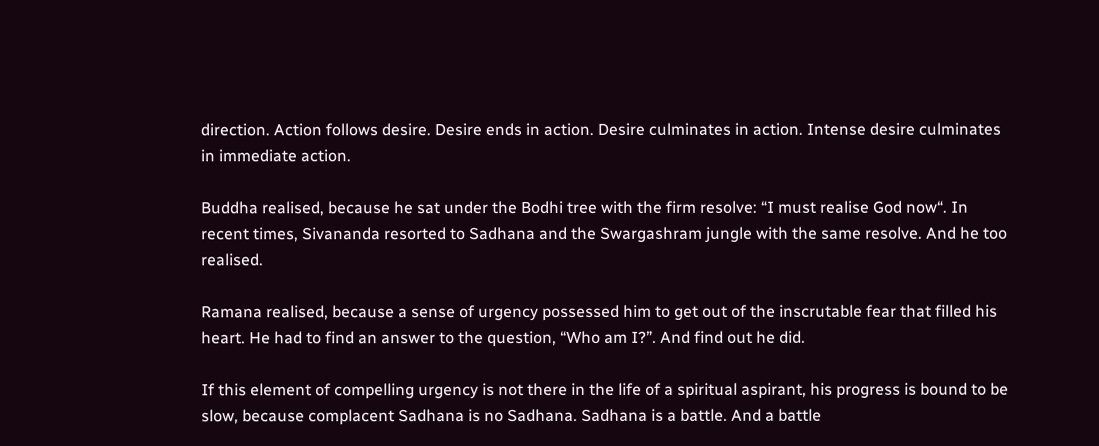direction. Action follows desire. Desire ends in action. Desire culminates in action. Intense desire culminates in immediate action.

Buddha realised, because he sat under the Bodhi tree with the firm resolve: “I must realise God now“. In recent times, Sivananda resorted to Sadhana and the Swargashram jungle with the same resolve. And he too realised.

Ramana realised, because a sense of urgency possessed him to get out of the inscrutable fear that filled his heart. He had to find an answer to the question, “Who am I?”. And find out he did.

If this element of compelling urgency is not there in the life of a spiritual aspirant, his progress is bound to be slow, because complacent Sadhana is no Sadhana. Sadhana is a battle. And a battle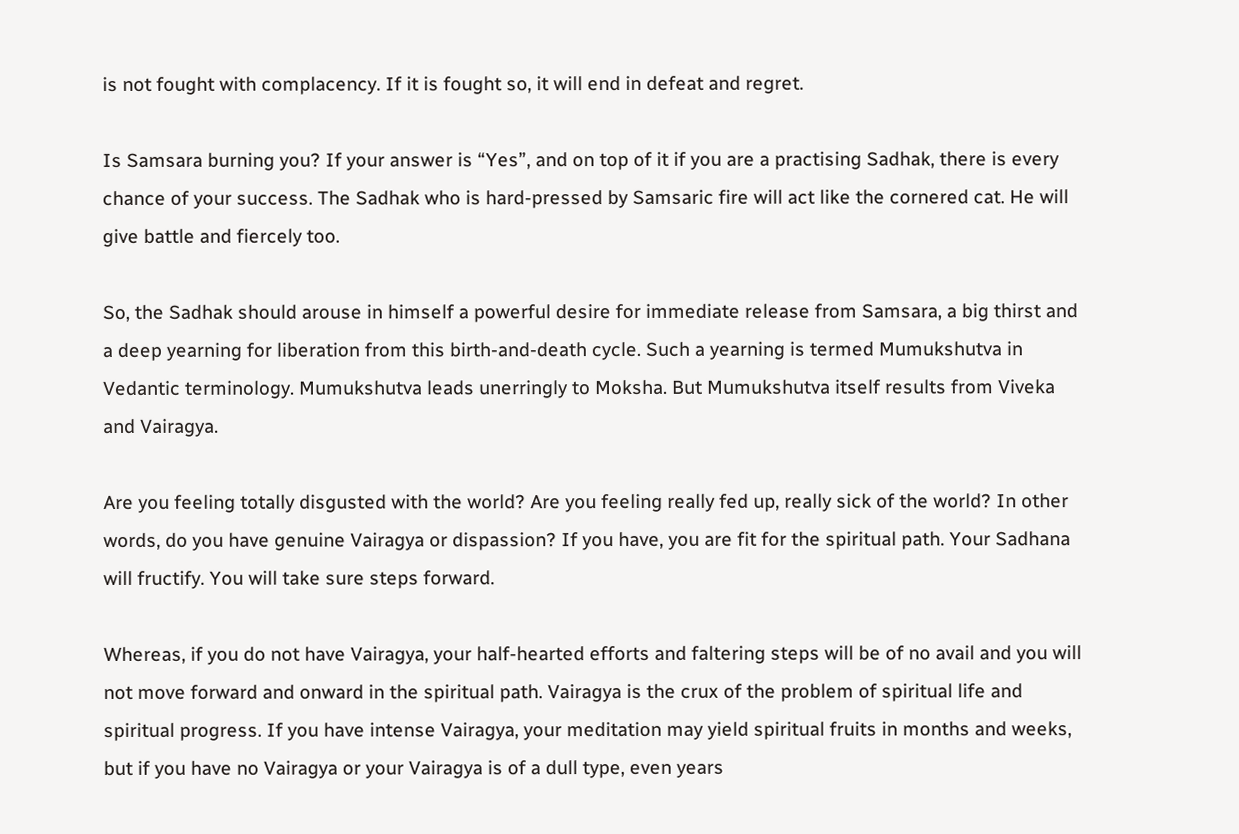is not fought with complacency. If it is fought so, it will end in defeat and regret.

Is Samsara burning you? If your answer is “Yes”, and on top of it if you are a practising Sadhak, there is every chance of your success. The Sadhak who is hard-pressed by Samsaric fire will act like the cornered cat. He will give battle and fiercely too.

So, the Sadhak should arouse in himself a powerful desire for immediate release from Samsara, a big thirst and a deep yearning for liberation from this birth-and-death cycle. Such a yearning is termed Mumukshutva in Vedantic terminology. Mumukshutva leads unerringly to Moksha. But Mumukshutva itself results from Viveka and Vairagya.

Are you feeling totally disgusted with the world? Are you feeling really fed up, really sick of the world? In other words, do you have genuine Vairagya or dispassion? If you have, you are fit for the spiritual path. Your Sadhana will fructify. You will take sure steps forward.

Whereas, if you do not have Vairagya, your half-hearted efforts and faltering steps will be of no avail and you will not move forward and onward in the spiritual path. Vairagya is the crux of the problem of spiritual life and spiritual progress. If you have intense Vairagya, your meditation may yield spiritual fruits in months and weeks, but if you have no Vairagya or your Vairagya is of a dull type, even years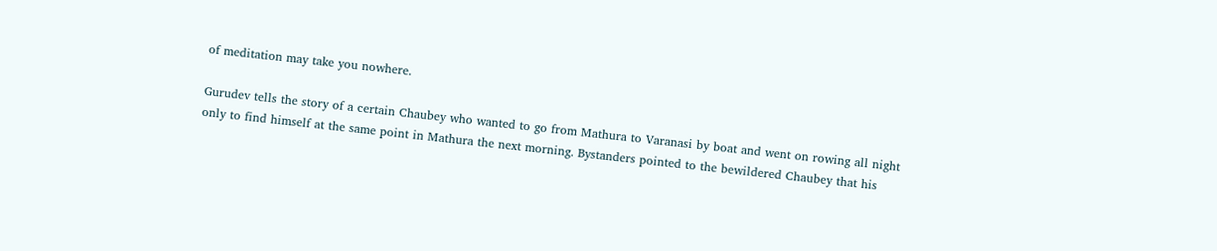of meditation may take you nowhere.

Gurudev tells the story of a certain Chaubey who wanted to go from Mathura to Varanasi by boat and went on rowing all night only to find himself at the same point in Mathura the next morning. Bystanders pointed to the bewildered Chaubey that his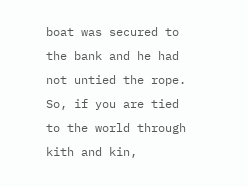boat was secured to the bank and he had not untied the rope. So, if you are tied to the world through kith and kin,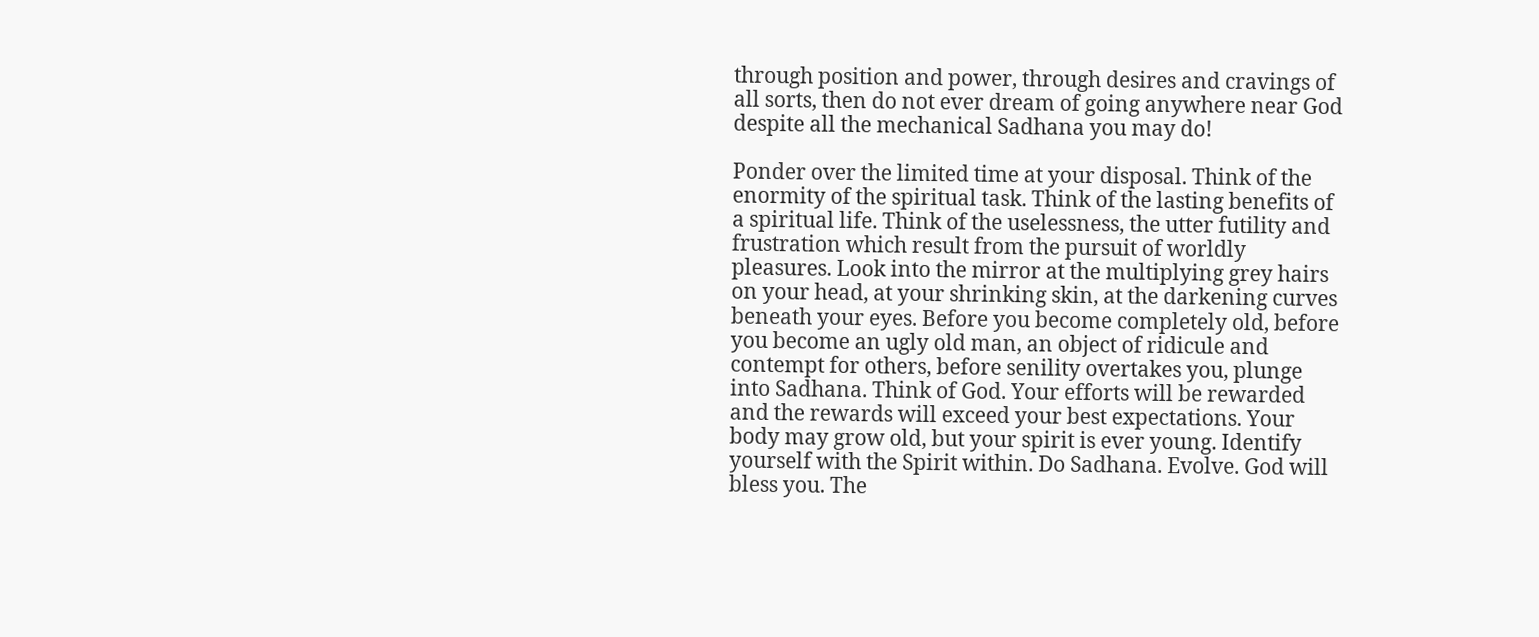through position and power, through desires and cravings of all sorts, then do not ever dream of going anywhere near God despite all the mechanical Sadhana you may do!

Ponder over the limited time at your disposal. Think of the enormity of the spiritual task. Think of the lasting benefits of a spiritual life. Think of the uselessness, the utter futility and frustration which result from the pursuit of worldly pleasures. Look into the mirror at the multiplying grey hairs on your head, at your shrinking skin, at the darkening curves beneath your eyes. Before you become completely old, before you become an ugly old man, an object of ridicule and contempt for others, before senility overtakes you, plunge into Sadhana. Think of God. Your efforts will be rewarded and the rewards will exceed your best expectations. Your body may grow old, but your spirit is ever young. Identify yourself with the Spirit within. Do Sadhana. Evolve. God will bless you. The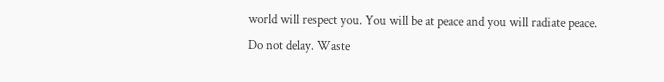world will respect you. You will be at peace and you will radiate peace. Do not delay. Waste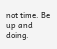not time. Be up and doing.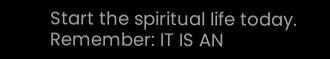Start the spiritual life today. Remember: IT IS AN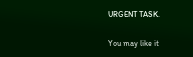URGENT TASK.

You may like it